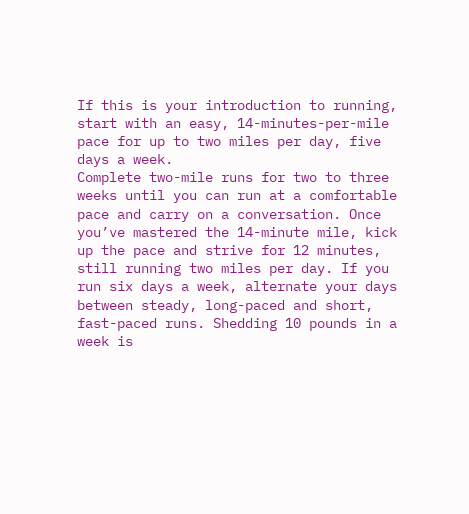If this is your introduction to running, start with an easy, 14-minutes-per-mile pace for up to two miles per day, five days a week.
Complete two-mile runs for two to three weeks until you can run at a comfortable pace and carry on a conversation. Once you’ve mastered the 14-minute mile, kick up the pace and strive for 12 minutes, still running two miles per day. If you run six days a week, alternate your days between steady, long-paced and short, fast-paced runs. Shedding 10 pounds in a week is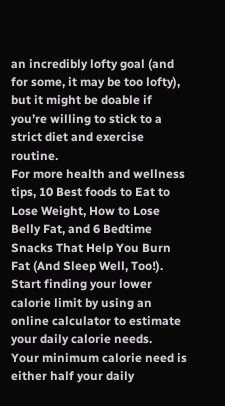an incredibly lofty goal (and for some, it may be too lofty), but it might be doable if you’re willing to stick to a strict diet and exercise routine.
For more health and wellness tips, 10 Best foods to Eat to Lose Weight, How to Lose Belly Fat, and 6 Bedtime Snacks That Help You Burn Fat (And Sleep Well, Too!). Start finding your lower calorie limit by using an online calculator to estimate your daily calorie needs.
Your minimum calorie need is either half your daily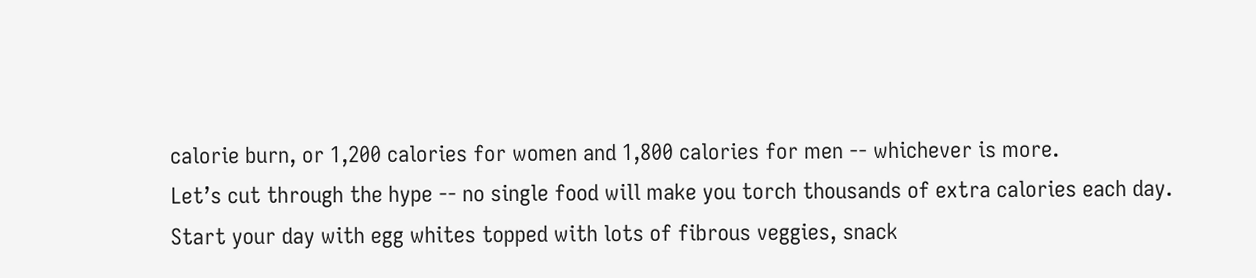calorie burn, or 1,200 calories for women and 1,800 calories for men -- whichever is more.
Let’s cut through the hype -- no single food will make you torch thousands of extra calories each day. Start your day with egg whites topped with lots of fibrous veggies, snack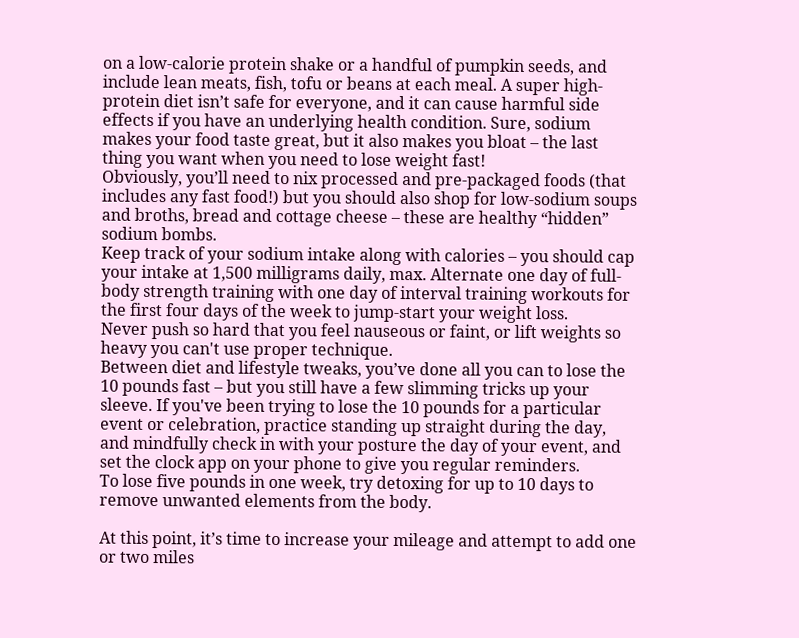on a low-calorie protein shake or a handful of pumpkin seeds, and include lean meats, fish, tofu or beans at each meal. A super high-protein diet isn’t safe for everyone, and it can cause harmful side effects if you have an underlying health condition. Sure, sodium makes your food taste great, but it also makes you bloat – the last thing you want when you need to lose weight fast!
Obviously, you’ll need to nix processed and pre-packaged foods (that includes any fast food!) but you should also shop for low-sodium soups and broths, bread and cottage cheese – these are healthy “hidden” sodium bombs.
Keep track of your sodium intake along with calories – you should cap your intake at 1,500 milligrams daily, max. Alternate one day of full-body strength training with one day of interval training workouts for the first four days of the week to jump-start your weight loss.
Never push so hard that you feel nauseous or faint, or lift weights so heavy you can't use proper technique.
Between diet and lifestyle tweaks, you’ve done all you can to lose the 10 pounds fast – but you still have a few slimming tricks up your sleeve. If you've been trying to lose the 10 pounds for a particular event or celebration, practice standing up straight during the day, and mindfully check in with your posture the day of your event, and set the clock app on your phone to give you regular reminders.
To lose five pounds in one week, try detoxing for up to 10 days to remove unwanted elements from the body.

At this point, it’s time to increase your mileage and attempt to add one or two miles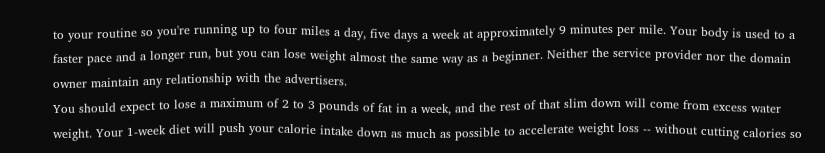to your routine so you're running up to four miles a day, five days a week at approximately 9 minutes per mile. Your body is used to a faster pace and a longer run, but you can lose weight almost the same way as a beginner. Neither the service provider nor the domain owner maintain any relationship with the advertisers.
You should expect to lose a maximum of 2 to 3 pounds of fat in a week, and the rest of that slim down will come from excess water weight. Your 1-week diet will push your calorie intake down as much as possible to accelerate weight loss -- without cutting calories so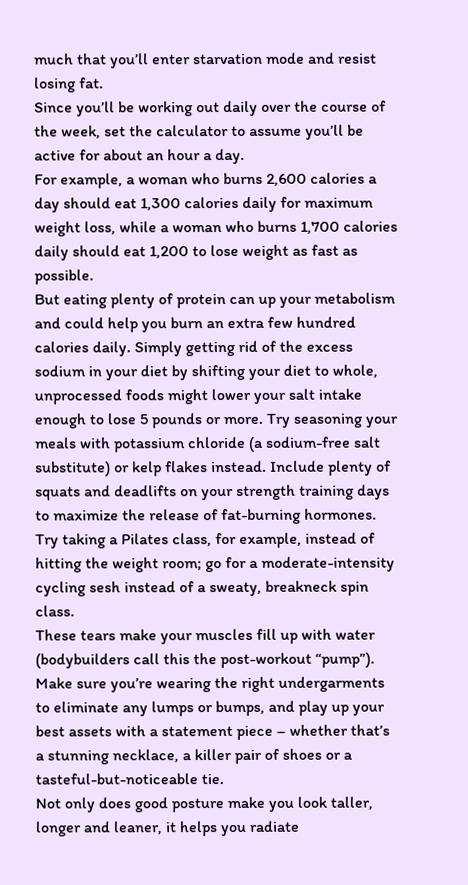much that you’ll enter starvation mode and resist losing fat.
Since you’ll be working out daily over the course of the week, set the calculator to assume you’ll be active for about an hour a day.
For example, a woman who burns 2,600 calories a day should eat 1,300 calories daily for maximum weight loss, while a woman who burns 1,700 calories daily should eat 1,200 to lose weight as fast as possible.
But eating plenty of protein can up your metabolism and could help you burn an extra few hundred calories daily. Simply getting rid of the excess sodium in your diet by shifting your diet to whole, unprocessed foods might lower your salt intake enough to lose 5 pounds or more. Try seasoning your meals with potassium chloride (a sodium-free salt substitute) or kelp flakes instead. Include plenty of squats and deadlifts on your strength training days to maximize the release of fat-burning hormones. Try taking a Pilates class, for example, instead of hitting the weight room; go for a moderate-intensity cycling sesh instead of a sweaty, breakneck spin class.
These tears make your muscles fill up with water (bodybuilders call this the post-workout “pump”). Make sure you’re wearing the right undergarments to eliminate any lumps or bumps, and play up your best assets with a statement piece – whether that’s a stunning necklace, a killer pair of shoes or a tasteful-but-noticeable tie.
Not only does good posture make you look taller, longer and leaner, it helps you radiate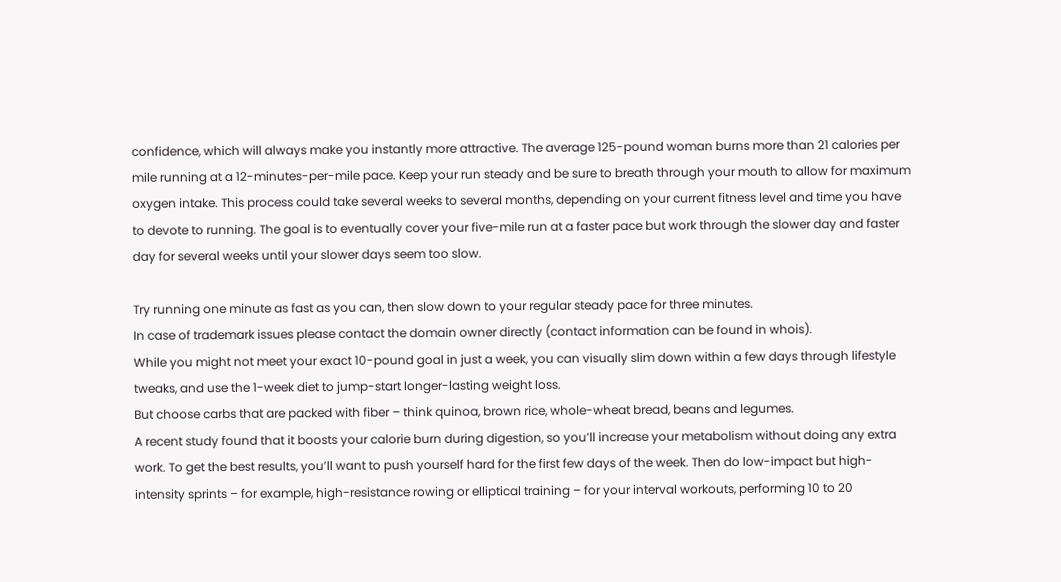confidence, which will always make you instantly more attractive. The average 125-pound woman burns more than 21 calories per mile running at a 12-minutes-per-mile pace. Keep your run steady and be sure to breath through your mouth to allow for maximum oxygen intake. This process could take several weeks to several months, depending on your current fitness level and time you have to devote to running. The goal is to eventually cover your five-mile run at a faster pace but work through the slower day and faster day for several weeks until your slower days seem too slow.

Try running one minute as fast as you can, then slow down to your regular steady pace for three minutes.
In case of trademark issues please contact the domain owner directly (contact information can be found in whois).
While you might not meet your exact 10-pound goal in just a week, you can visually slim down within a few days through lifestyle tweaks, and use the 1-week diet to jump-start longer-lasting weight loss.
But choose carbs that are packed with fiber – think quinoa, brown rice, whole-wheat bread, beans and legumes.
A recent study found that it boosts your calorie burn during digestion, so you’ll increase your metabolism without doing any extra work. To get the best results, you’ll want to push yourself hard for the first few days of the week. Then do low-impact but high-intensity sprints – for example, high-resistance rowing or elliptical training – for your interval workouts, performing 10 to 20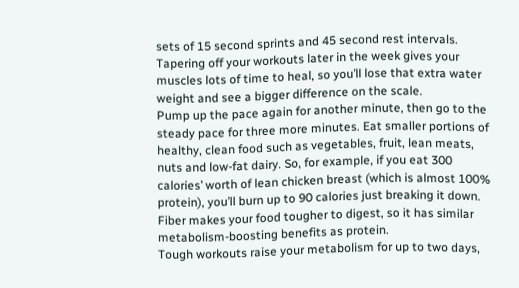sets of 15 second sprints and 45 second rest intervals. Tapering off your workouts later in the week gives your muscles lots of time to heal, so you’ll lose that extra water weight and see a bigger difference on the scale.
Pump up the pace again for another minute, then go to the steady pace for three more minutes. Eat smaller portions of healthy, clean food such as vegetables, fruit, lean meats, nuts and low-fat dairy. So, for example, if you eat 300 calories’ worth of lean chicken breast (which is almost 100% protein), you’ll burn up to 90 calories just breaking it down.
Fiber makes your food tougher to digest, so it has similar metabolism-boosting benefits as protein.
Tough workouts raise your metabolism for up to two days,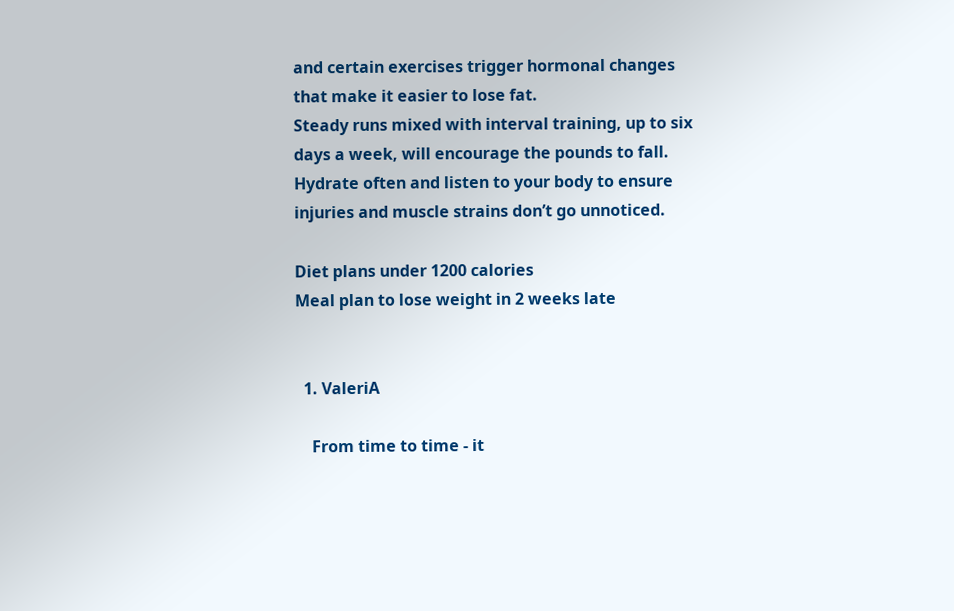and certain exercises trigger hormonal changes that make it easier to lose fat.
Steady runs mixed with interval training, up to six days a week, will encourage the pounds to fall.
Hydrate often and listen to your body to ensure injuries and muscle strains don’t go unnoticed.

Diet plans under 1200 calories
Meal plan to lose weight in 2 weeks late


  1. ValeriA

    From time to time - it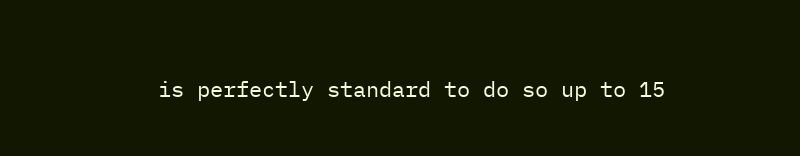is perfectly standard to do so up to 15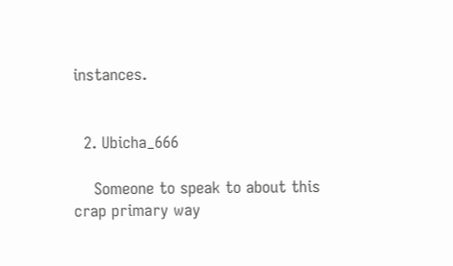instances.


  2. Ubicha_666

    Someone to speak to about this crap primary way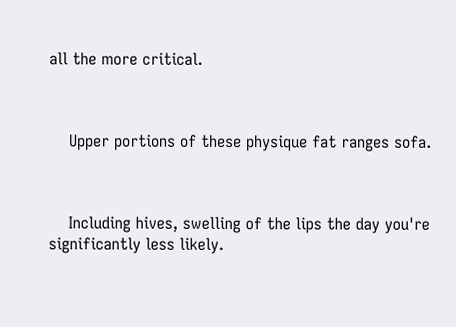all the more critical.



    Upper portions of these physique fat ranges sofa.



    Including hives, swelling of the lips the day you're significantly less likely.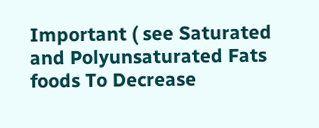Important ( see Saturated and Polyunsaturated Fats foods To Decrease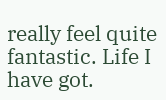really feel quite fantastic. Life I have got.